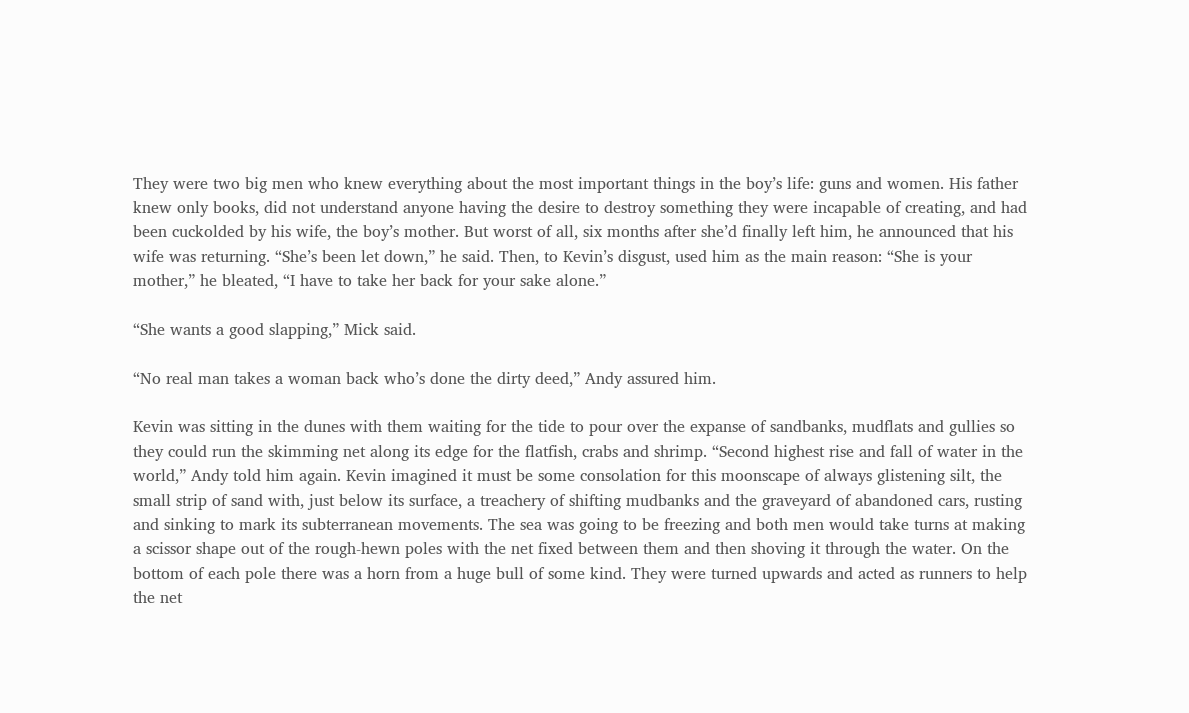They were two big men who knew everything about the most important things in the boy’s life: guns and women. His father knew only books, did not understand anyone having the desire to destroy something they were incapable of creating, and had been cuckolded by his wife, the boy’s mother. But worst of all, six months after she’d finally left him, he announced that his wife was returning. “She’s been let down,” he said. Then, to Kevin’s disgust, used him as the main reason: “She is your mother,” he bleated, “I have to take her back for your sake alone.”

“She wants a good slapping,” Mick said.

“No real man takes a woman back who’s done the dirty deed,” Andy assured him.

Kevin was sitting in the dunes with them waiting for the tide to pour over the expanse of sandbanks, mudflats and gullies so they could run the skimming net along its edge for the flatfish, crabs and shrimp. “Second highest rise and fall of water in the world,” Andy told him again. Kevin imagined it must be some consolation for this moonscape of always glistening silt, the small strip of sand with, just below its surface, a treachery of shifting mudbanks and the graveyard of abandoned cars, rusting and sinking to mark its subterranean movements. The sea was going to be freezing and both men would take turns at making a scissor shape out of the rough-hewn poles with the net fixed between them and then shoving it through the water. On the bottom of each pole there was a horn from a huge bull of some kind. They were turned upwards and acted as runners to help the net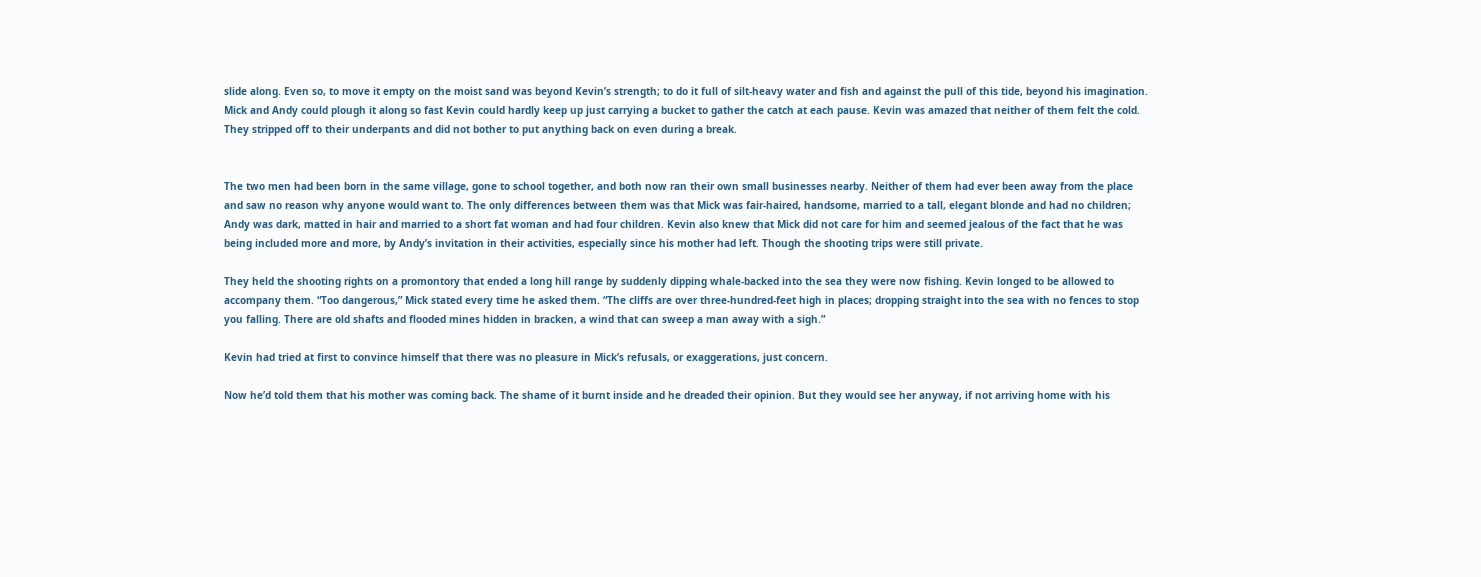slide along. Even so, to move it empty on the moist sand was beyond Kevin’s strength; to do it full of silt-heavy water and fish and against the pull of this tide, beyond his imagination. Mick and Andy could plough it along so fast Kevin could hardly keep up just carrying a bucket to gather the catch at each pause. Kevin was amazed that neither of them felt the cold. They stripped off to their underpants and did not bother to put anything back on even during a break.


The two men had been born in the same village, gone to school together, and both now ran their own small businesses nearby. Neither of them had ever been away from the place and saw no reason why anyone would want to. The only differences between them was that Mick was fair-haired, handsome, married to a tall, elegant blonde and had no children; Andy was dark, matted in hair and married to a short fat woman and had four children. Kevin also knew that Mick did not care for him and seemed jealous of the fact that he was being included more and more, by Andy’s invitation in their activities, especially since his mother had left. Though the shooting trips were still private.

They held the shooting rights on a promontory that ended a long hill range by suddenly dipping whale-backed into the sea they were now fishing. Kevin longed to be allowed to accompany them. “Too dangerous,” Mick stated every time he asked them. “The cliffs are over three-hundred-feet high in places; dropping straight into the sea with no fences to stop you falling. There are old shafts and flooded mines hidden in bracken, a wind that can sweep a man away with a sigh.”

Kevin had tried at first to convince himself that there was no pleasure in Mick’s refusals, or exaggerations, just concern.

Now he’d told them that his mother was coming back. The shame of it burnt inside and he dreaded their opinion. But they would see her anyway, if not arriving home with his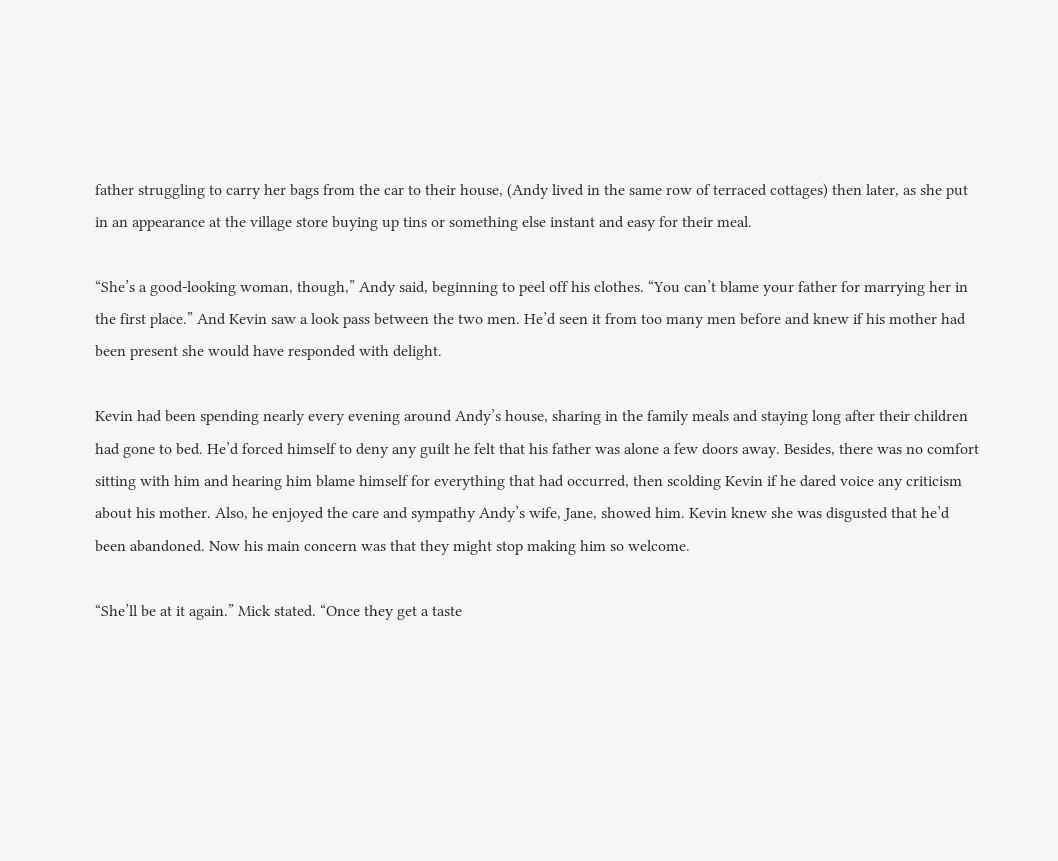father struggling to carry her bags from the car to their house, (Andy lived in the same row of terraced cottages) then later, as she put in an appearance at the village store buying up tins or something else instant and easy for their meal.

“She’s a good-looking woman, though,” Andy said, beginning to peel off his clothes. “You can’t blame your father for marrying her in the first place.” And Kevin saw a look pass between the two men. He’d seen it from too many men before and knew if his mother had been present she would have responded with delight.

Kevin had been spending nearly every evening around Andy’s house, sharing in the family meals and staying long after their children had gone to bed. He’d forced himself to deny any guilt he felt that his father was alone a few doors away. Besides, there was no comfort sitting with him and hearing him blame himself for everything that had occurred, then scolding Kevin if he dared voice any criticism about his mother. Also, he enjoyed the care and sympathy Andy’s wife, Jane, showed him. Kevin knew she was disgusted that he’d been abandoned. Now his main concern was that they might stop making him so welcome.

“She’ll be at it again.” Mick stated. “Once they get a taste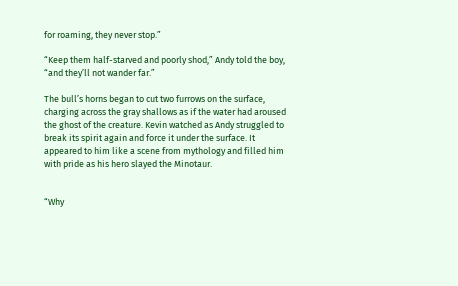for roaming, they never stop.”

“Keep them half-starved and poorly shod,” Andy told the boy, “and they’ll not wander far.”

The bull’s horns began to cut two furrows on the surface, charging across the gray shallows as if the water had aroused the ghost of the creature. Kevin watched as Andy struggled to break its spirit again and force it under the surface. It appeared to him like a scene from mythology and filled him with pride as his hero slayed the Minotaur.


“Why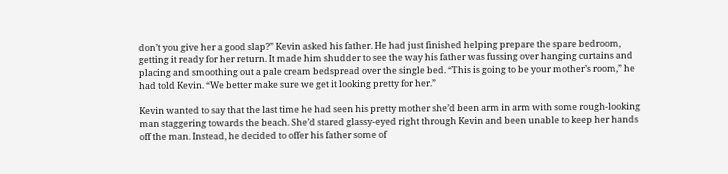don’t you give her a good slap?” Kevin asked his father. He had just finished helping prepare the spare bedroom, getting it ready for her return. It made him shudder to see the way his father was fussing over hanging curtains and placing and smoothing out a pale cream bedspread over the single bed. “This is going to be your mother’s room,” he had told Kevin. “We better make sure we get it looking pretty for her.”

Kevin wanted to say that the last time he had seen his pretty mother she’d been arm in arm with some rough-looking man staggering towards the beach. She’d stared glassy-eyed right through Kevin and been unable to keep her hands off the man. Instead, he decided to offer his father some of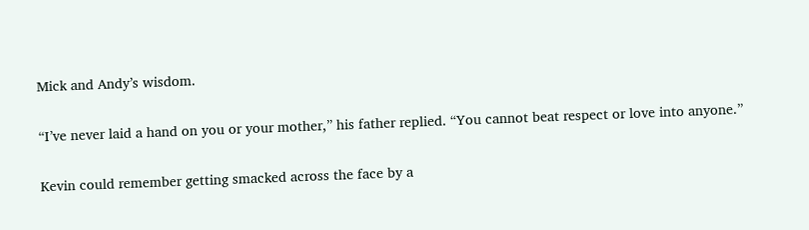Mick and Andy’s wisdom.

“I’ve never laid a hand on you or your mother,” his father replied. “You cannot beat respect or love into anyone.”

Kevin could remember getting smacked across the face by a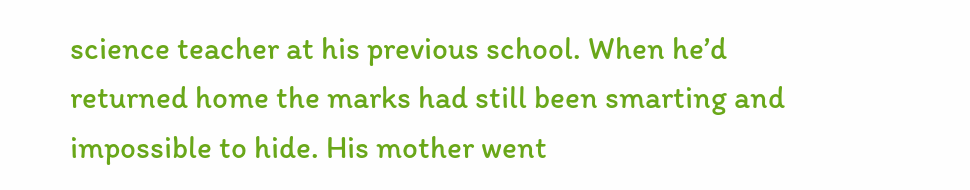science teacher at his previous school. When he’d returned home the marks had still been smarting and impossible to hide. His mother went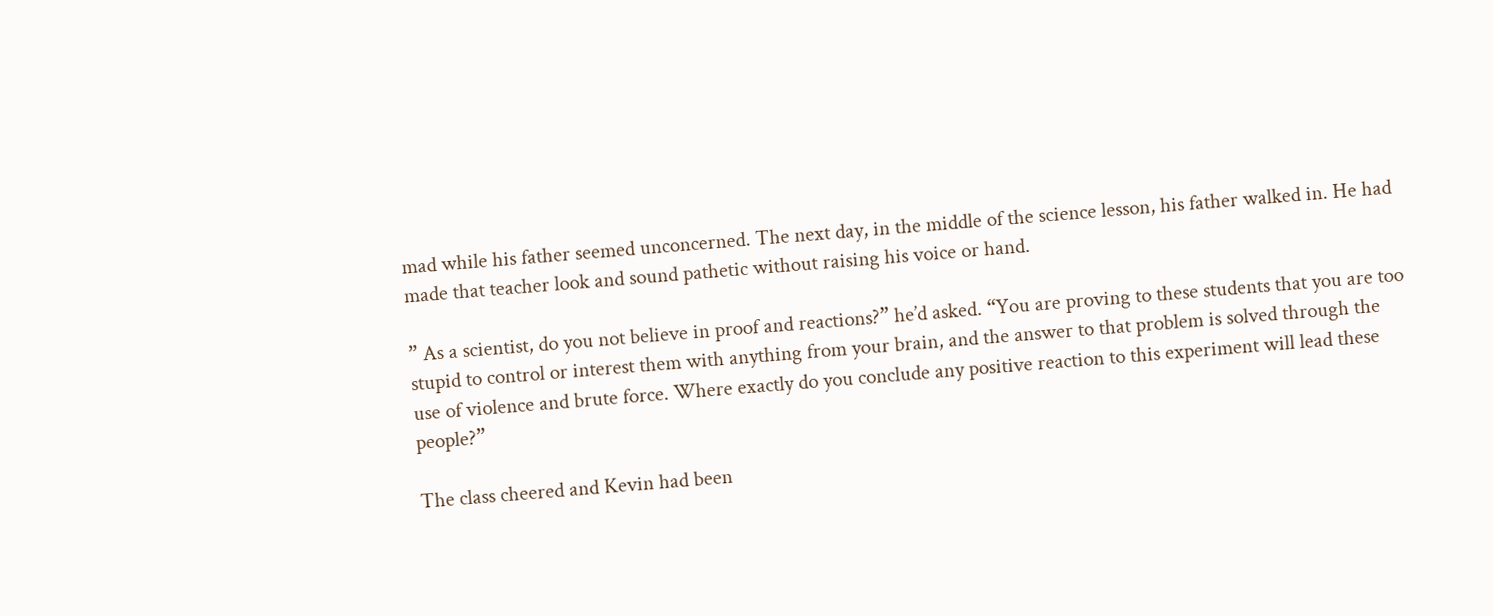mad while his father seemed unconcerned. The next day, in the middle of the science lesson, his father walked in. He had made that teacher look and sound pathetic without raising his voice or hand.

” As a scientist, do you not believe in proof and reactions?” he’d asked. “You are proving to these students that you are too stupid to control or interest them with anything from your brain, and the answer to that problem is solved through the use of violence and brute force. Where exactly do you conclude any positive reaction to this experiment will lead these people?”

The class cheered and Kevin had been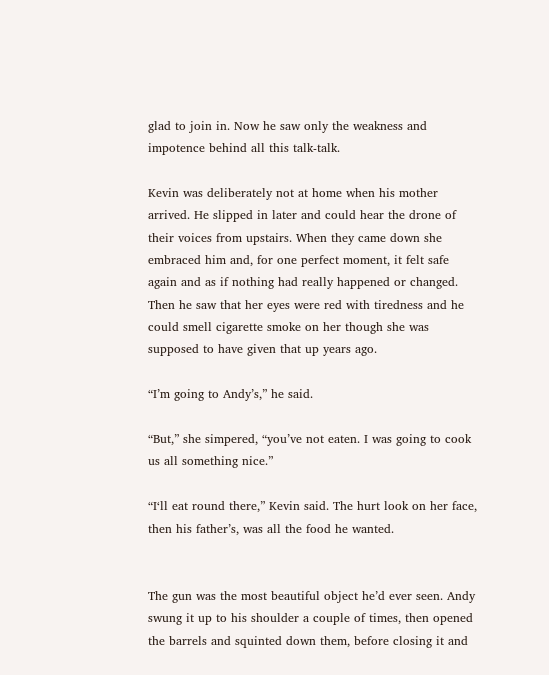glad to join in. Now he saw only the weakness and impotence behind all this talk-talk.

Kevin was deliberately not at home when his mother arrived. He slipped in later and could hear the drone of their voices from upstairs. When they came down she embraced him and, for one perfect moment, it felt safe again and as if nothing had really happened or changed. Then he saw that her eyes were red with tiredness and he could smell cigarette smoke on her though she was supposed to have given that up years ago.

“I’m going to Andy’s,” he said.

“But,” she simpered, “you’ve not eaten. I was going to cook us all something nice.”

“I‘ll eat round there,” Kevin said. The hurt look on her face, then his father’s, was all the food he wanted.


The gun was the most beautiful object he’d ever seen. Andy swung it up to his shoulder a couple of times, then opened the barrels and squinted down them, before closing it and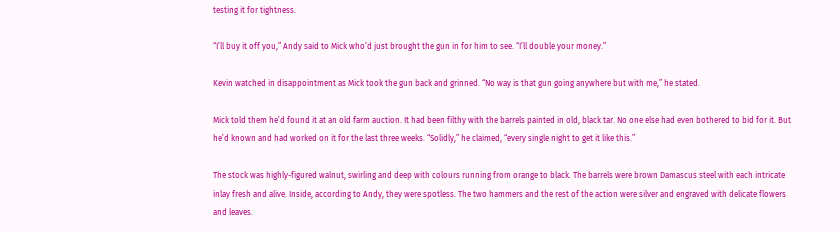testing it for tightness.

“I’ll buy it off you,” Andy said to Mick who’d just brought the gun in for him to see. “I’ll double your money.”

Kevin watched in disappointment as Mick took the gun back and grinned. “No way is that gun going anywhere but with me,” he stated.

Mick told them he’d found it at an old farm auction. It had been filthy with the barrels painted in old, black tar. No one else had even bothered to bid for it. But he’d known and had worked on it for the last three weeks. “Solidly,” he claimed, “every single night to get it like this.”

The stock was highly-figured walnut, swirling and deep with colours running from orange to black. The barrels were brown Damascus steel with each intricate inlay fresh and alive. Inside, according to Andy, they were spotless. The two hammers and the rest of the action were silver and engraved with delicate flowers and leaves.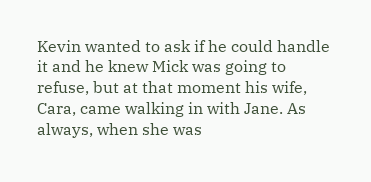Kevin wanted to ask if he could handle it and he knew Mick was going to refuse, but at that moment his wife, Cara, came walking in with Jane. As always, when she was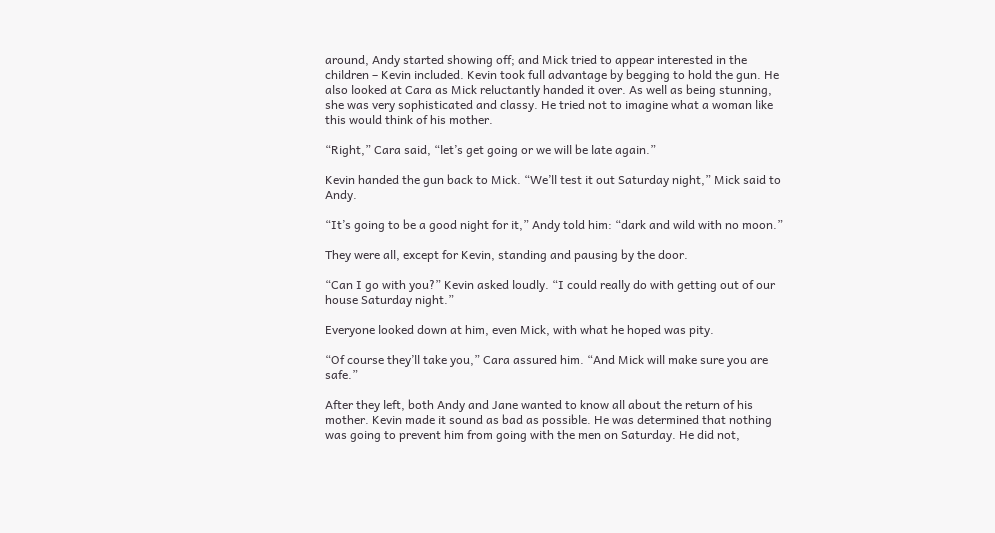around, Andy started showing off; and Mick tried to appear interested in the children – Kevin included. Kevin took full advantage by begging to hold the gun. He also looked at Cara as Mick reluctantly handed it over. As well as being stunning, she was very sophisticated and classy. He tried not to imagine what a woman like this would think of his mother.

“Right,” Cara said, “let’s get going or we will be late again.”

Kevin handed the gun back to Mick. “We’ll test it out Saturday night,” Mick said to Andy.

“It’s going to be a good night for it,” Andy told him: “dark and wild with no moon.”

They were all, except for Kevin, standing and pausing by the door.

“Can I go with you?” Kevin asked loudly. “I could really do with getting out of our house Saturday night.”

Everyone looked down at him, even Mick, with what he hoped was pity.

“Of course they’ll take you,” Cara assured him. “And Mick will make sure you are safe.”

After they left, both Andy and Jane wanted to know all about the return of his mother. Kevin made it sound as bad as possible. He was determined that nothing was going to prevent him from going with the men on Saturday. He did not,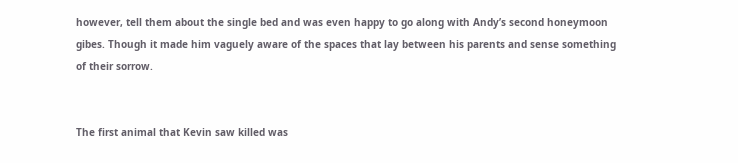however, tell them about the single bed and was even happy to go along with Andy’s second honeymoon gibes. Though it made him vaguely aware of the spaces that lay between his parents and sense something of their sorrow.


The first animal that Kevin saw killed was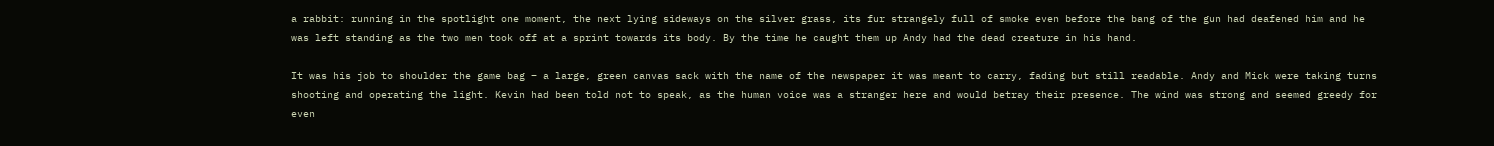a rabbit: running in the spotlight one moment, the next lying sideways on the silver grass, its fur strangely full of smoke even before the bang of the gun had deafened him and he was left standing as the two men took off at a sprint towards its body. By the time he caught them up Andy had the dead creature in his hand.

It was his job to shoulder the game bag – a large, green canvas sack with the name of the newspaper it was meant to carry, fading but still readable. Andy and Mick were taking turns shooting and operating the light. Kevin had been told not to speak, as the human voice was a stranger here and would betray their presence. The wind was strong and seemed greedy for even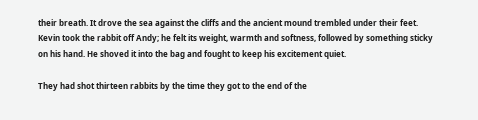their breath. It drove the sea against the cliffs and the ancient mound trembled under their feet. Kevin took the rabbit off Andy; he felt its weight, warmth and softness, followed by something sticky on his hand. He shoved it into the bag and fought to keep his excitement quiet.

They had shot thirteen rabbits by the time they got to the end of the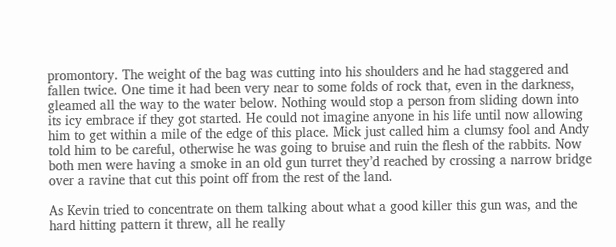promontory. The weight of the bag was cutting into his shoulders and he had staggered and fallen twice. One time it had been very near to some folds of rock that, even in the darkness, gleamed all the way to the water below. Nothing would stop a person from sliding down into its icy embrace if they got started. He could not imagine anyone in his life until now allowing him to get within a mile of the edge of this place. Mick just called him a clumsy fool and Andy told him to be careful, otherwise he was going to bruise and ruin the flesh of the rabbits. Now both men were having a smoke in an old gun turret they’d reached by crossing a narrow bridge over a ravine that cut this point off from the rest of the land.

As Kevin tried to concentrate on them talking about what a good killer this gun was, and the hard hitting pattern it threw, all he really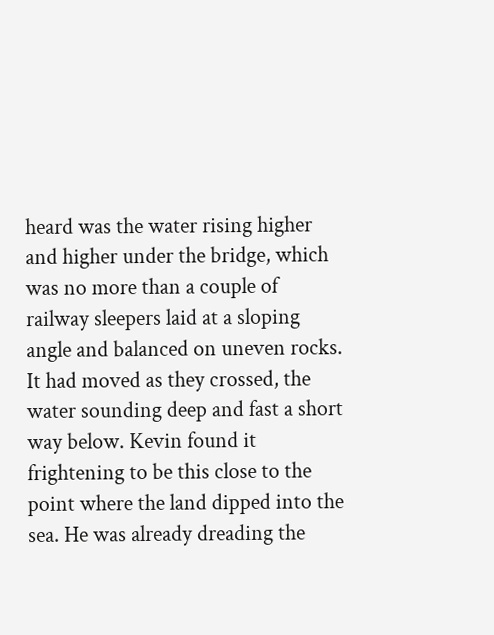heard was the water rising higher and higher under the bridge, which was no more than a couple of railway sleepers laid at a sloping angle and balanced on uneven rocks. It had moved as they crossed, the water sounding deep and fast a short way below. Kevin found it frightening to be this close to the point where the land dipped into the sea. He was already dreading the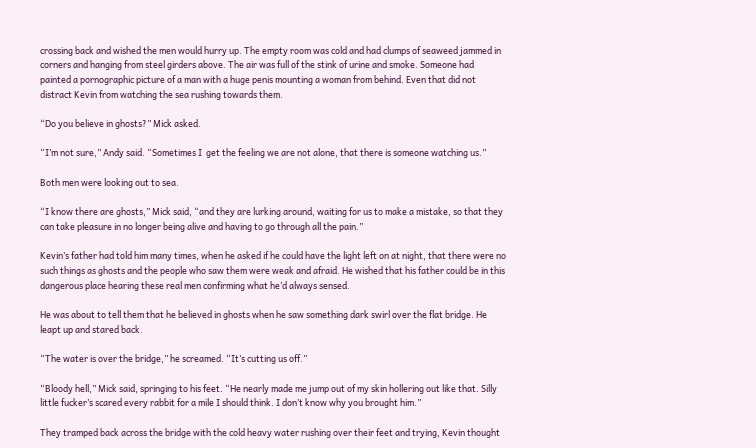crossing back and wished the men would hurry up. The empty room was cold and had clumps of seaweed jammed in corners and hanging from steel girders above. The air was full of the stink of urine and smoke. Someone had painted a pornographic picture of a man with a huge penis mounting a woman from behind. Even that did not distract Kevin from watching the sea rushing towards them.

“Do you believe in ghosts?” Mick asked.

“I’m not sure,” Andy said. “Sometimes I  get the feeling we are not alone, that there is someone watching us.”

Both men were looking out to sea.

“I know there are ghosts,” Mick said, “and they are lurking around, waiting for us to make a mistake, so that they can take pleasure in no longer being alive and having to go through all the pain.”

Kevin’s father had told him many times, when he asked if he could have the light left on at night, that there were no such things as ghosts and the people who saw them were weak and afraid. He wished that his father could be in this dangerous place hearing these real men confirming what he’d always sensed.

He was about to tell them that he believed in ghosts when he saw something dark swirl over the flat bridge. He leapt up and stared back.

“The water is over the bridge,” he screamed. “It’s cutting us off.”

“Bloody hell,” Mick said, springing to his feet. “He nearly made me jump out of my skin hollering out like that. Silly little fucker’s scared every rabbit for a mile I should think. I don’t know why you brought him.”

They tramped back across the bridge with the cold heavy water rushing over their feet and trying, Kevin thought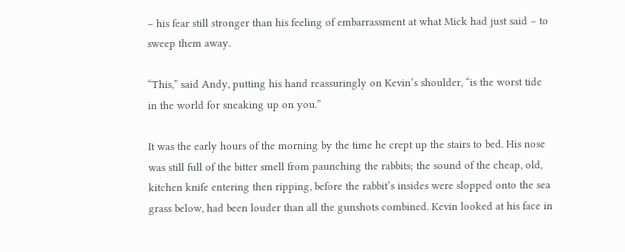– his fear still stronger than his feeling of embarrassment at what Mick had just said – to sweep them away.

“This,” said Andy, putting his hand reassuringly on Kevin’s shoulder, “is the worst tide in the world for sneaking up on you.”

It was the early hours of the morning by the time he crept up the stairs to bed. His nose was still full of the bitter smell from paunching the rabbits; the sound of the cheap, old, kitchen knife entering then ripping, before the rabbit’s insides were slopped onto the sea grass below, had been louder than all the gunshots combined. Kevin looked at his face in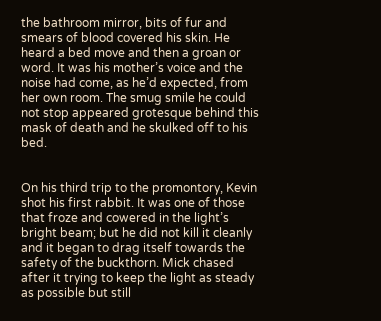the bathroom mirror, bits of fur and smears of blood covered his skin. He heard a bed move and then a groan or word. It was his mother’s voice and the noise had come, as he’d expected, from her own room. The smug smile he could not stop appeared grotesque behind this mask of death and he skulked off to his bed.


On his third trip to the promontory, Kevin shot his first rabbit. It was one of those that froze and cowered in the light’s bright beam; but he did not kill it cleanly and it began to drag itself towards the safety of the buckthorn. Mick chased after it trying to keep the light as steady as possible but still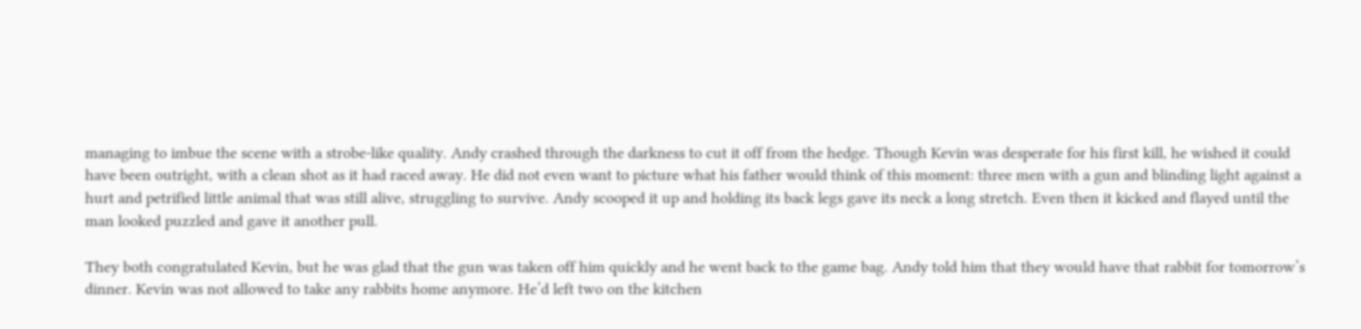managing to imbue the scene with a strobe-like quality. Andy crashed through the darkness to cut it off from the hedge. Though Kevin was desperate for his first kill, he wished it could have been outright, with a clean shot as it had raced away. He did not even want to picture what his father would think of this moment: three men with a gun and blinding light against a hurt and petrified little animal that was still alive, struggling to survive. Andy scooped it up and holding its back legs gave its neck a long stretch. Even then it kicked and flayed until the man looked puzzled and gave it another pull.

They both congratulated Kevin, but he was glad that the gun was taken off him quickly and he went back to the game bag. Andy told him that they would have that rabbit for tomorrow’s dinner. Kevin was not allowed to take any rabbits home anymore. He’d left two on the kitchen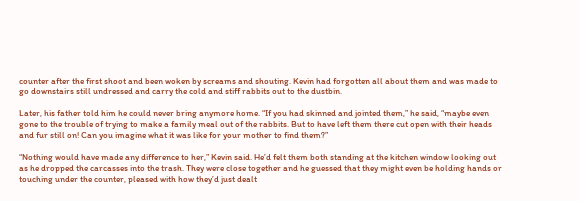counter after the first shoot and been woken by screams and shouting. Kevin had forgotten all about them and was made to go downstairs still undressed and carry the cold and stiff rabbits out to the dustbin.

Later, his father told him he could never bring anymore home. “If you had skinned and jointed them,” he said, “maybe even gone to the trouble of trying to make a family meal out of the rabbits. But to have left them there cut open with their heads and fur still on! Can you imagine what it was like for your mother to find them?”

“Nothing would have made any difference to her,” Kevin said. He’d felt them both standing at the kitchen window looking out as he dropped the carcasses into the trash. They were close together and he guessed that they might even be holding hands or touching under the counter, pleased with how they’d just dealt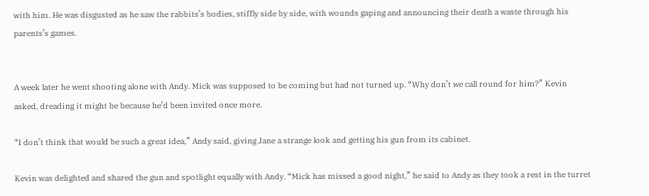with him. He was disgusted as he saw the rabbits’s bodies, stiffly side by side, with wounds gaping and announcing their death a waste through his parents’s games.


A week later he went shooting alone with Andy. Mick was supposed to be coming but had not turned up. “Why don’t we call round for him?” Kevin asked, dreading it might be because he’d been invited once more.

“I don’t think that would be such a great idea,” Andy said, giving Jane a strange look and getting his gun from its cabinet.

Kevin was delighted and shared the gun and spotlight equally with Andy. “Mick has missed a good night,” he said to Andy as they took a rest in the turret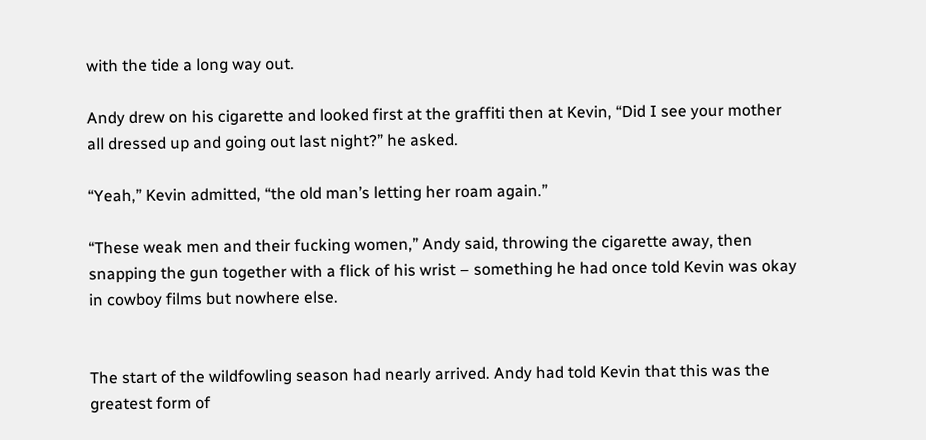with the tide a long way out.

Andy drew on his cigarette and looked first at the graffiti then at Kevin, “Did I see your mother all dressed up and going out last night?” he asked.

“Yeah,” Kevin admitted, “the old man’s letting her roam again.”

“These weak men and their fucking women,” Andy said, throwing the cigarette away, then snapping the gun together with a flick of his wrist – something he had once told Kevin was okay in cowboy films but nowhere else.


The start of the wildfowling season had nearly arrived. Andy had told Kevin that this was the greatest form of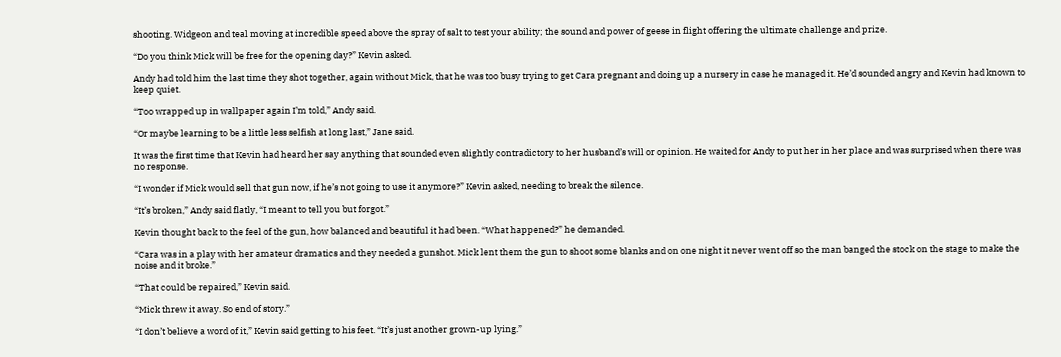shooting. Widgeon and teal moving at incredible speed above the spray of salt to test your ability; the sound and power of geese in flight offering the ultimate challenge and prize.

“Do you think Mick will be free for the opening day?” Kevin asked.

Andy had told him the last time they shot together, again without Mick, that he was too busy trying to get Cara pregnant and doing up a nursery in case he managed it. He’d sounded angry and Kevin had known to keep quiet.

“Too wrapped up in wallpaper again I’m told,” Andy said.

“Or maybe learning to be a little less selfish at long last,” Jane said.

It was the first time that Kevin had heard her say anything that sounded even slightly contradictory to her husband’s will or opinion. He waited for Andy to put her in her place and was surprised when there was no response.

“I wonder if Mick would sell that gun now, if he’s not going to use it anymore?” Kevin asked, needing to break the silence.

“It’s broken,” Andy said flatly, “I meant to tell you but forgot.”

Kevin thought back to the feel of the gun, how balanced and beautiful it had been. “What happened?” he demanded.

“Cara was in a play with her amateur dramatics and they needed a gunshot. Mick lent them the gun to shoot some blanks and on one night it never went off so the man banged the stock on the stage to make the noise and it broke.”

“That could be repaired,” Kevin said.

“Mick threw it away. So end of story.”

“I don’t believe a word of it,” Kevin said getting to his feet. “It’s just another grown-up lying.”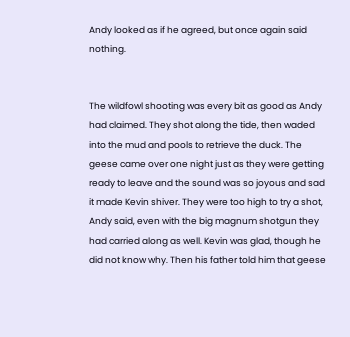Andy looked as if he agreed, but once again said nothing.


The wildfowl shooting was every bit as good as Andy had claimed. They shot along the tide, then waded into the mud and pools to retrieve the duck. The geese came over one night just as they were getting ready to leave and the sound was so joyous and sad it made Kevin shiver. They were too high to try a shot, Andy said, even with the big magnum shotgun they had carried along as well. Kevin was glad, though he did not know why. Then his father told him that geese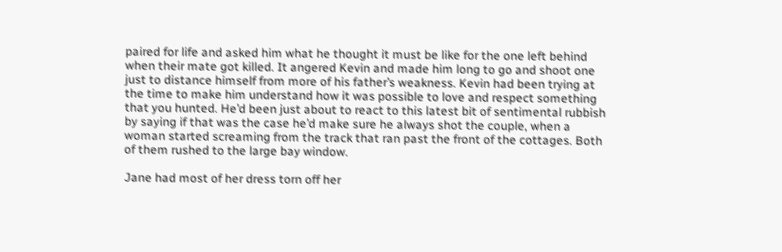paired for life and asked him what he thought it must be like for the one left behind when their mate got killed. It angered Kevin and made him long to go and shoot one just to distance himself from more of his father’s weakness. Kevin had been trying at the time to make him understand how it was possible to love and respect something that you hunted. He’d been just about to react to this latest bit of sentimental rubbish by saying if that was the case he’d make sure he always shot the couple, when a woman started screaming from the track that ran past the front of the cottages. Both of them rushed to the large bay window.

Jane had most of her dress torn off her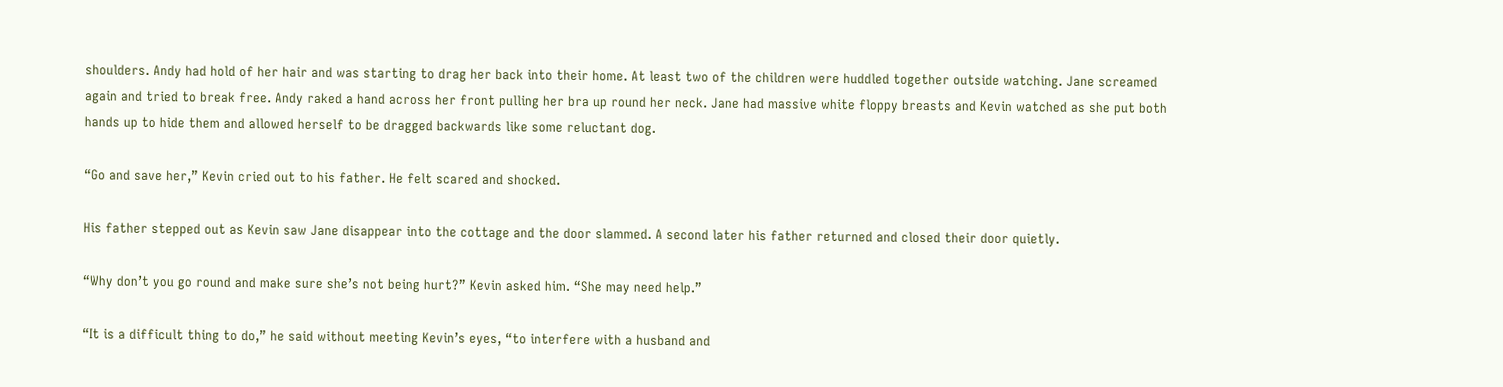shoulders. Andy had hold of her hair and was starting to drag her back into their home. At least two of the children were huddled together outside watching. Jane screamed again and tried to break free. Andy raked a hand across her front pulling her bra up round her neck. Jane had massive white floppy breasts and Kevin watched as she put both hands up to hide them and allowed herself to be dragged backwards like some reluctant dog.

“Go and save her,” Kevin cried out to his father. He felt scared and shocked.

His father stepped out as Kevin saw Jane disappear into the cottage and the door slammed. A second later his father returned and closed their door quietly.

“Why don’t you go round and make sure she’s not being hurt?” Kevin asked him. “She may need help.”

“It is a difficult thing to do,” he said without meeting Kevin’s eyes, “to interfere with a husband and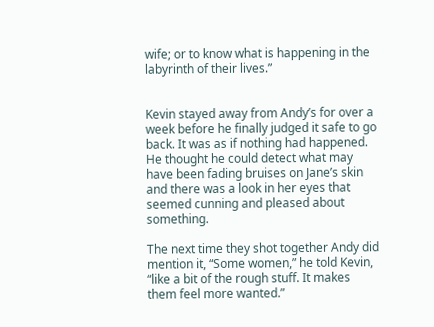wife; or to know what is happening in the labyrinth of their lives.”


Kevin stayed away from Andy’s for over a week before he finally judged it safe to go back. It was as if nothing had happened. He thought he could detect what may have been fading bruises on Jane’s skin and there was a look in her eyes that seemed cunning and pleased about something.

The next time they shot together Andy did mention it, “Some women,” he told Kevin, “like a bit of the rough stuff. It makes them feel more wanted.”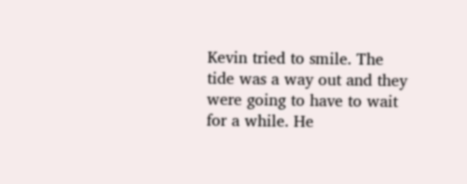Kevin tried to smile. The tide was a way out and they were going to have to wait for a while. He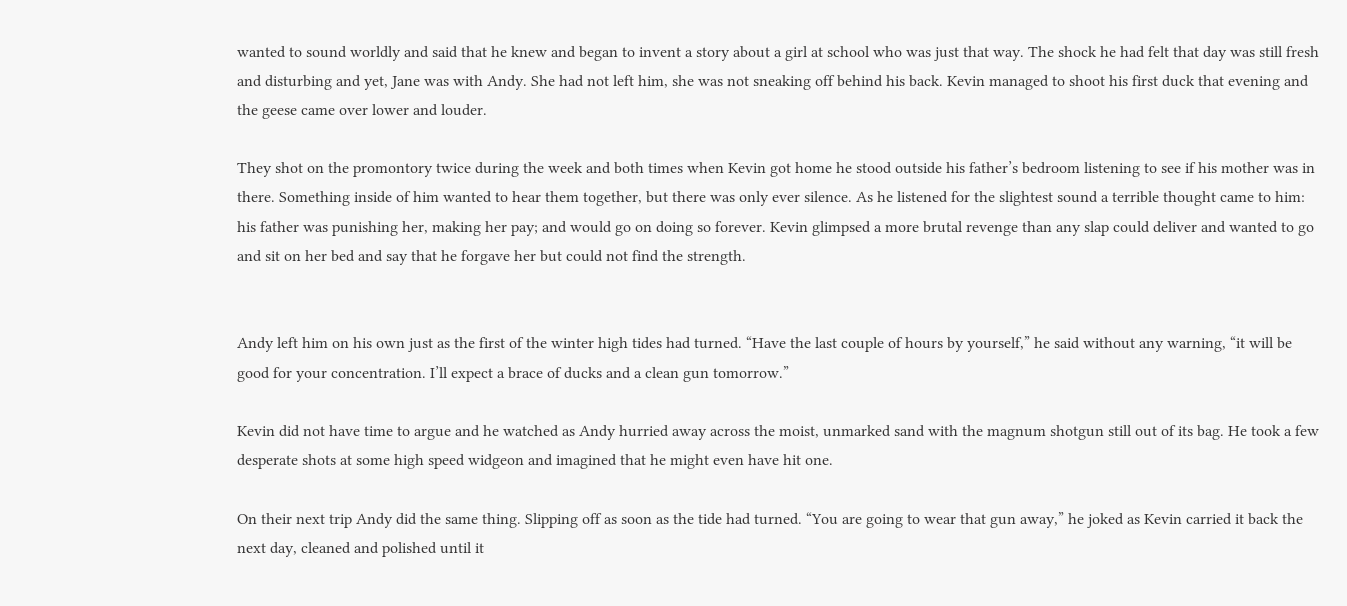wanted to sound worldly and said that he knew and began to invent a story about a girl at school who was just that way. The shock he had felt that day was still fresh and disturbing and yet, Jane was with Andy. She had not left him, she was not sneaking off behind his back. Kevin managed to shoot his first duck that evening and the geese came over lower and louder.

They shot on the promontory twice during the week and both times when Kevin got home he stood outside his father’s bedroom listening to see if his mother was in there. Something inside of him wanted to hear them together, but there was only ever silence. As he listened for the slightest sound a terrible thought came to him: his father was punishing her, making her pay; and would go on doing so forever. Kevin glimpsed a more brutal revenge than any slap could deliver and wanted to go and sit on her bed and say that he forgave her but could not find the strength.


Andy left him on his own just as the first of the winter high tides had turned. “Have the last couple of hours by yourself,” he said without any warning, “it will be good for your concentration. I’ll expect a brace of ducks and a clean gun tomorrow.”

Kevin did not have time to argue and he watched as Andy hurried away across the moist, unmarked sand with the magnum shotgun still out of its bag. He took a few desperate shots at some high speed widgeon and imagined that he might even have hit one.

On their next trip Andy did the same thing. Slipping off as soon as the tide had turned. “You are going to wear that gun away,” he joked as Kevin carried it back the next day, cleaned and polished until it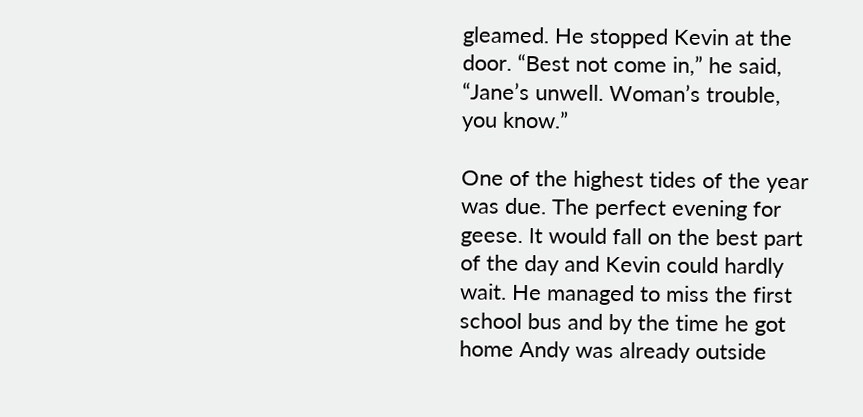gleamed. He stopped Kevin at the door. “Best not come in,” he said, “Jane’s unwell. Woman’s trouble, you know.”

One of the highest tides of the year was due. The perfect evening for geese. It would fall on the best part of the day and Kevin could hardly wait. He managed to miss the first school bus and by the time he got home Andy was already outside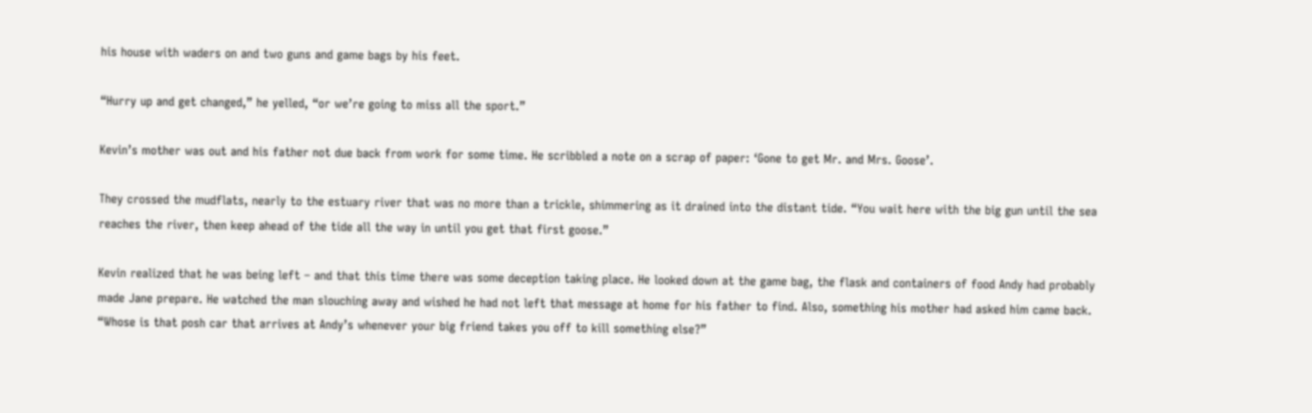his house with waders on and two guns and game bags by his feet.

“Hurry up and get changed,” he yelled, “or we’re going to miss all the sport.”

Kevin’s mother was out and his father not due back from work for some time. He scribbled a note on a scrap of paper: ‘Gone to get Mr. and Mrs. Goose’.

They crossed the mudflats, nearly to the estuary river that was no more than a trickle, shimmering as it drained into the distant tide. “You wait here with the big gun until the sea reaches the river, then keep ahead of the tide all the way in until you get that first goose.”

Kevin realized that he was being left – and that this time there was some deception taking place. He looked down at the game bag, the flask and containers of food Andy had probably made Jane prepare. He watched the man slouching away and wished he had not left that message at home for his father to find. Also, something his mother had asked him came back. “Whose is that posh car that arrives at Andy’s whenever your big friend takes you off to kill something else?”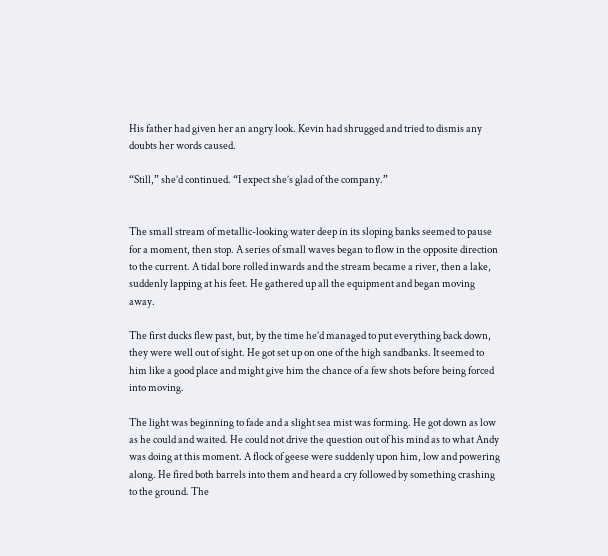His father had given her an angry look. Kevin had shrugged and tried to dismis any doubts her words caused.

“Still,” she’d continued. “I expect she’s glad of the company.”


The small stream of metallic-looking water deep in its sloping banks seemed to pause for a moment, then stop. A series of small waves began to flow in the opposite direction to the current. A tidal bore rolled inwards and the stream became a river, then a lake, suddenly lapping at his feet. He gathered up all the equipment and began moving away.

The first ducks flew past, but, by the time he’d managed to put everything back down, they were well out of sight. He got set up on one of the high sandbanks. It seemed to him like a good place and might give him the chance of a few shots before being forced into moving.

The light was beginning to fade and a slight sea mist was forming. He got down as low as he could and waited. He could not drive the question out of his mind as to what Andy was doing at this moment. A flock of geese were suddenly upon him, low and powering along. He fired both barrels into them and heard a cry followed by something crashing to the ground. The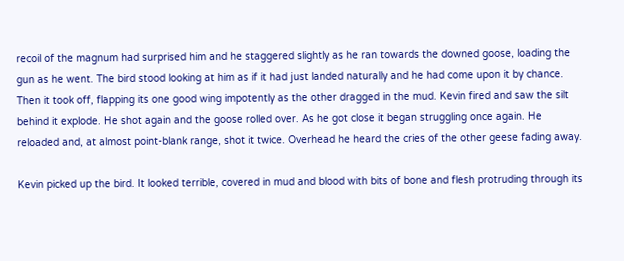recoil of the magnum had surprised him and he staggered slightly as he ran towards the downed goose, loading the gun as he went. The bird stood looking at him as if it had just landed naturally and he had come upon it by chance. Then it took off, flapping its one good wing impotently as the other dragged in the mud. Kevin fired and saw the silt behind it explode. He shot again and the goose rolled over. As he got close it began struggling once again. He reloaded and, at almost point-blank range, shot it twice. Overhead he heard the cries of the other geese fading away.

Kevin picked up the bird. It looked terrible, covered in mud and blood with bits of bone and flesh protruding through its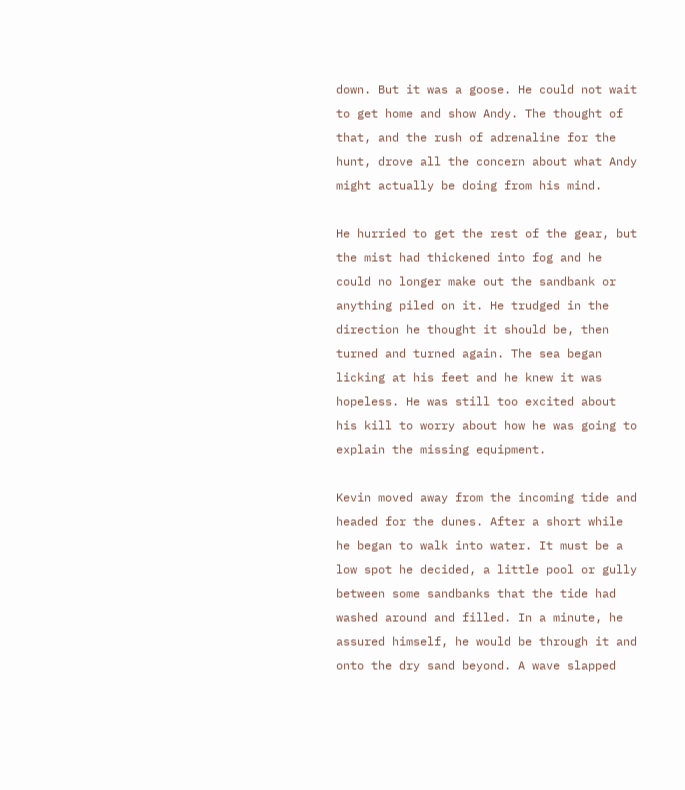down. But it was a goose. He could not wait to get home and show Andy. The thought of that, and the rush of adrenaline for the hunt, drove all the concern about what Andy might actually be doing from his mind.

He hurried to get the rest of the gear, but the mist had thickened into fog and he could no longer make out the sandbank or anything piled on it. He trudged in the direction he thought it should be, then turned and turned again. The sea began licking at his feet and he knew it was hopeless. He was still too excited about his kill to worry about how he was going to explain the missing equipment.

Kevin moved away from the incoming tide and headed for the dunes. After a short while he began to walk into water. It must be a low spot he decided, a little pool or gully between some sandbanks that the tide had washed around and filled. In a minute, he assured himself, he would be through it and onto the dry sand beyond. A wave slapped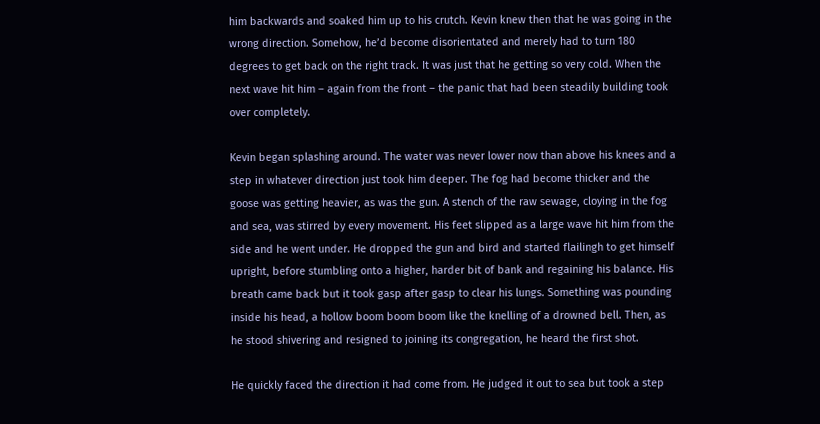him backwards and soaked him up to his crutch. Kevin knew then that he was going in the wrong direction. Somehow, he’d become disorientated and merely had to turn 180 degrees to get back on the right track. It was just that he getting so very cold. When the next wave hit him – again from the front – the panic that had been steadily building took over completely.

Kevin began splashing around. The water was never lower now than above his knees and a step in whatever direction just took him deeper. The fog had become thicker and the goose was getting heavier, as was the gun. A stench of the raw sewage, cloying in the fog and sea, was stirred by every movement. His feet slipped as a large wave hit him from the side and he went under. He dropped the gun and bird and started flailingh to get himself upright, before stumbling onto a higher, harder bit of bank and regaining his balance. His breath came back but it took gasp after gasp to clear his lungs. Something was pounding inside his head, a hollow boom boom boom like the knelling of a drowned bell. Then, as he stood shivering and resigned to joining its congregation, he heard the first shot.

He quickly faced the direction it had come from. He judged it out to sea but took a step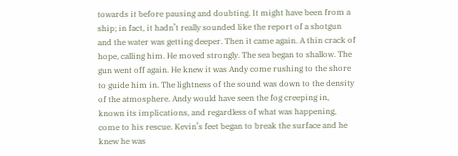towards it before pausing and doubting. It might have been from a ship; in fact, it hadn’t really sounded like the report of a shotgun and the water was getting deeper. Then it came again. A thin crack of hope, calling him. He moved strongly. The sea began to shallow. The gun went off again. He knew it was Andy come rushing to the shore to guide him in. The lightness of the sound was down to the density of the atmosphere. Andy would have seen the fog creeping in, known its implications, and regardless of what was happening, come to his rescue. Kevin’s feet began to break the surface and he knew he was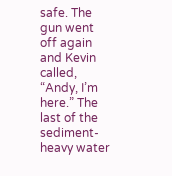safe. The gun went off again and Kevin called, “Andy, I’m here.” The last of the sediment-heavy water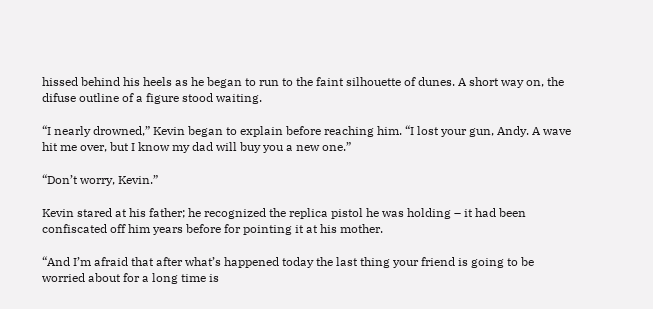hissed behind his heels as he began to run to the faint silhouette of dunes. A short way on, the difuse outline of a figure stood waiting.

“I nearly drowned,” Kevin began to explain before reaching him. “I lost your gun, Andy. A wave hit me over, but I know my dad will buy you a new one.”

“Don’t worry, Kevin.”

Kevin stared at his father; he recognized the replica pistol he was holding – it had been confiscated off him years before for pointing it at his mother.

“And I’m afraid that after what’s happened today the last thing your friend is going to be worried about for a long time is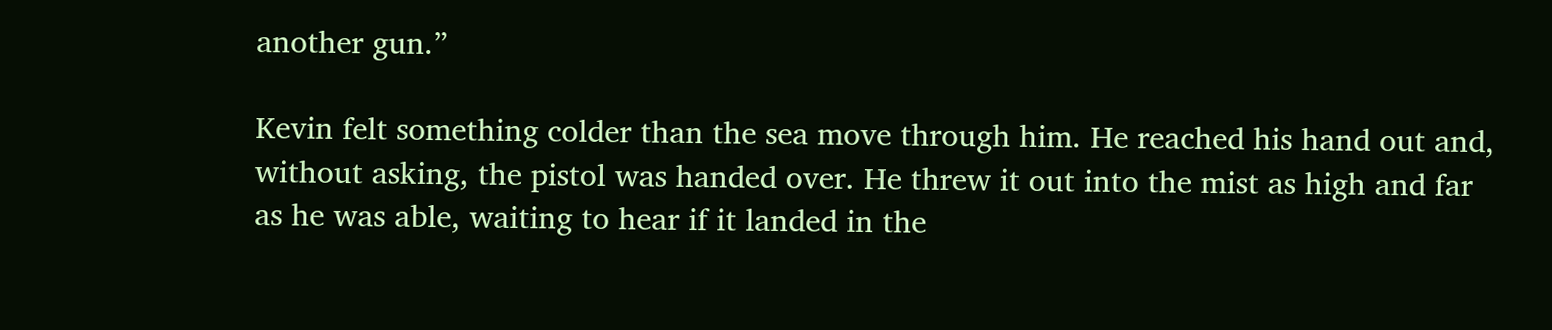another gun.”

Kevin felt something colder than the sea move through him. He reached his hand out and, without asking, the pistol was handed over. He threw it out into the mist as high and far as he was able, waiting to hear if it landed in the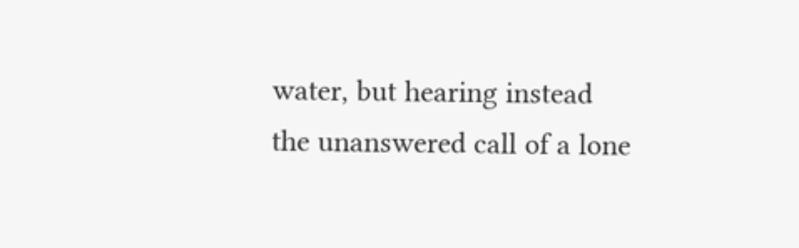water, but hearing instead the unanswered call of a lone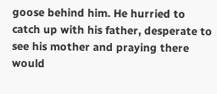goose behind him. He hurried to catch up with his father, desperate to see his mother and praying there would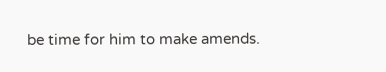be time for him to make amends.